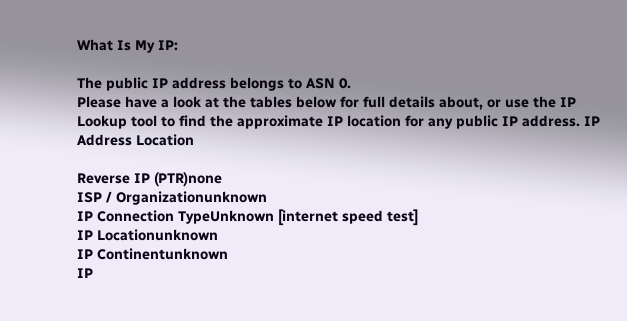What Is My IP:

The public IP address belongs to ASN 0.
Please have a look at the tables below for full details about, or use the IP Lookup tool to find the approximate IP location for any public IP address. IP Address Location

Reverse IP (PTR)none
ISP / Organizationunknown
IP Connection TypeUnknown [internet speed test]
IP Locationunknown
IP Continentunknown
IP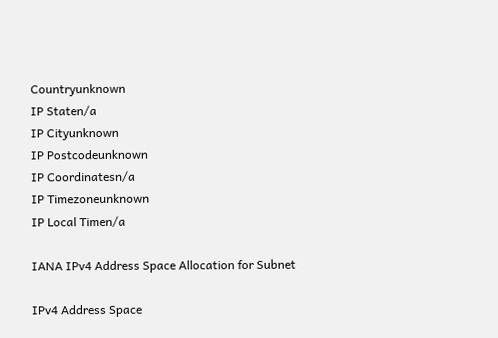Countryunknown
IP Staten/a
IP Cityunknown
IP Postcodeunknown
IP Coordinatesn/a
IP Timezoneunknown
IP Local Timen/a

IANA IPv4 Address Space Allocation for Subnet

IPv4 Address Space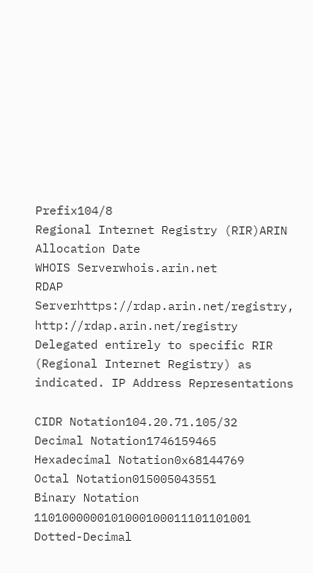Prefix104/8
Regional Internet Registry (RIR)ARIN
Allocation Date
WHOIS Serverwhois.arin.net
RDAP Serverhttps://rdap.arin.net/registry, http://rdap.arin.net/registry
Delegated entirely to specific RIR (Regional Internet Registry) as indicated. IP Address Representations

CIDR Notation104.20.71.105/32
Decimal Notation1746159465
Hexadecimal Notation0x68144769
Octal Notation015005043551
Binary Notation 1101000000101000100011101101001
Dotted-Decimal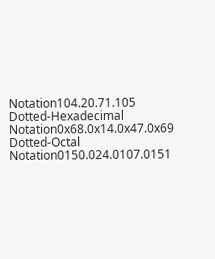Notation104.20.71.105
Dotted-Hexadecimal Notation0x68.0x14.0x47.0x69
Dotted-Octal Notation0150.024.0107.0151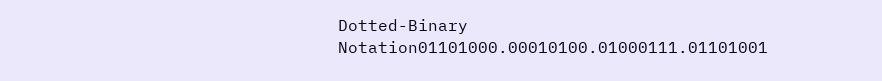Dotted-Binary Notation01101000.00010100.01000111.01101001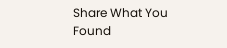Share What You Found